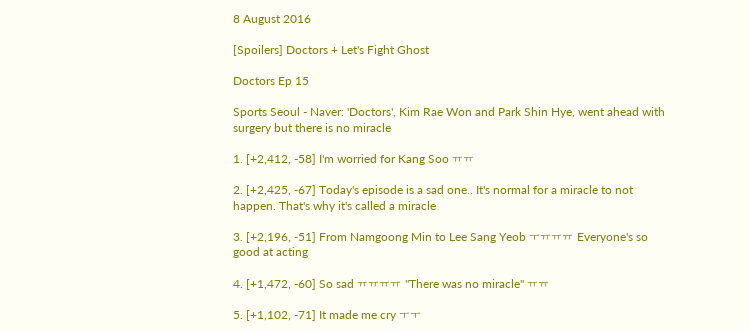8 August 2016

[Spoilers] Doctors + Let's Fight Ghost

Doctors Ep 15

Sports Seoul - Naver: 'Doctors', Kim Rae Won and Park Shin Hye, went ahead with surgery but there is no miracle

1. [+2,412, -58] I'm worried for Kang Soo ㅠㅠ

2. [+2,425, -67] Today's episode is a sad one.. It's normal for a miracle to not happen. That's why it's called a miracle

3. [+2,196, -51] From Namgoong Min to Lee Sang Yeob ㅜㅠㅠㅠ Everyone's so good at acting

4. [+1,472, -60] So sad ㅠㅠㅠㅠ "There was no miracle" ㅠㅠ

5. [+1,102, -71] It made me cry ㅜㅜ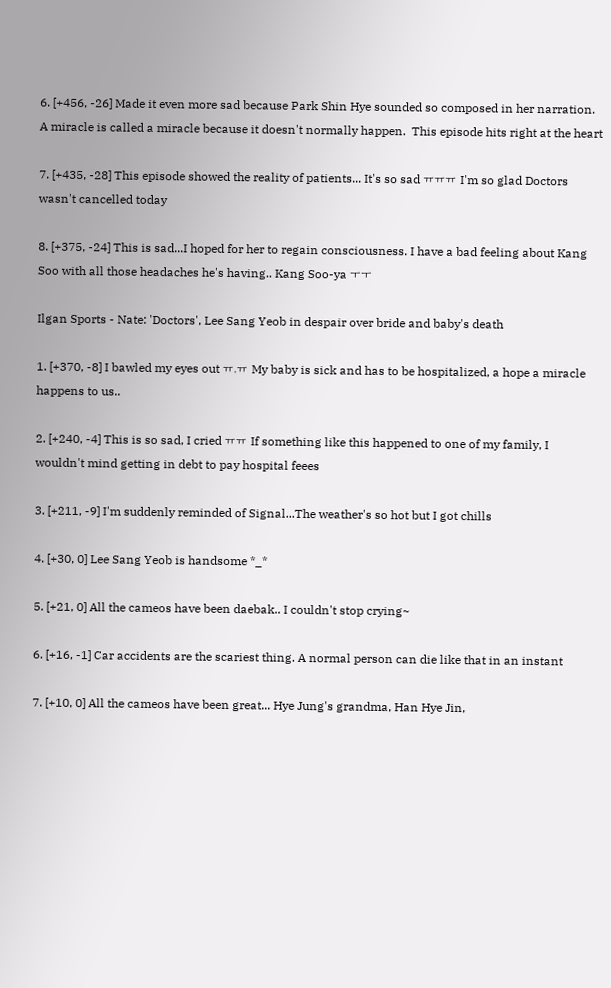6. [+456, -26] Made it even more sad because Park Shin Hye sounded so composed in her narration. A miracle is called a miracle because it doesn't normally happen.  This episode hits right at the heart

7. [+435, -28] This episode showed the reality of patients... It's so sad ㅠㅠㅠ I'm so glad Doctors wasn't cancelled today

8. [+375, -24] This is sad...I hoped for her to regain consciousness. I have a bad feeling about Kang Soo with all those headaches he's having.. Kang Soo-ya ㅜㅜ

Ilgan Sports - Nate: 'Doctors', Lee Sang Yeob in despair over bride and baby's death

1. [+370, -8] I bawled my eyes out ㅠ.ㅠ My baby is sick and has to be hospitalized, a hope a miracle happens to us..

2. [+240, -4] This is so sad, I cried ㅠㅠ If something like this happened to one of my family, I wouldn't mind getting in debt to pay hospital feees

3. [+211, -9] I'm suddenly reminded of Signal...The weather's so hot but I got chills

4. [+30, 0] Lee Sang Yeob is handsome *_*

5. [+21, 0] All the cameos have been daebak.. I couldn't stop crying~

6. [+16, -1] Car accidents are the scariest thing. A normal person can die like that in an instant

7. [+10, 0] All the cameos have been great... Hye Jung's grandma, Han Hye Jin,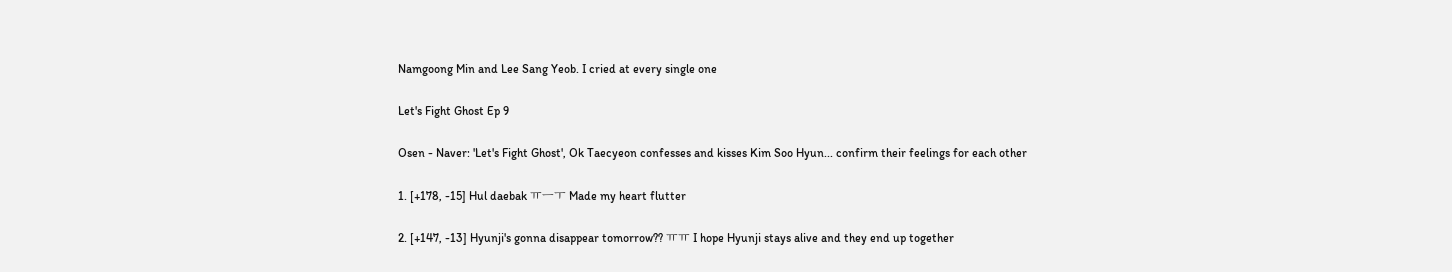Namgoong Min and Lee Sang Yeob. I cried at every single one

Let's Fight Ghost Ep 9

Osen - Naver: 'Let's Fight Ghost', Ok Taecyeon confesses and kisses Kim Soo Hyun... confirm their feelings for each other

1. [+178, -15] Hul daebak ㅠㅡㅜ Made my heart flutter

2. [+147, -13] Hyunji's gonna disappear tomorrow?? ㅠㅠ I hope Hyunji stays alive and they end up together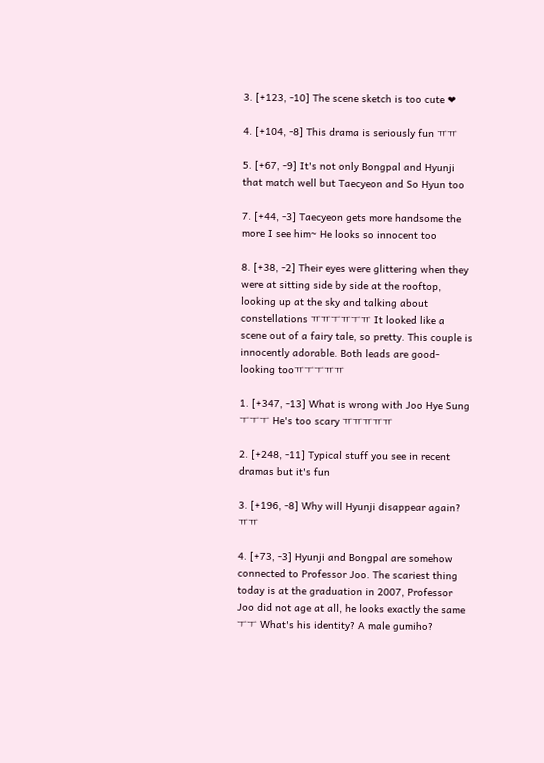3. [+123, -10] The scene sketch is too cute ❤

4. [+104, -8] This drama is seriously fun ㅠㅠ

5. [+67, -9] It's not only Bongpal and Hyunji that match well but Taecyeon and So Hyun too

7. [+44, -3] Taecyeon gets more handsome the more I see him~ He looks so innocent too

8. [+38, -2] Their eyes were glittering when they were at sitting side by side at the rooftop, looking up at the sky and talking about constellations ㅠㅠㅜㅠㅜㅠ It looked like a scene out of a fairy tale, so pretty. This couple is innocently adorable. Both leads are good-looking tooㅠㅜㅜㅠㅠ

1. [+347, -13] What is wrong with Joo Hye Sung ㅜㅜㅜ He's too scary ㅠㅠㅠㅠㅠ

2. [+248, -11] Typical stuff you see in recent dramas but it's fun

3. [+196, -8] Why will Hyunji disappear again? ㅠㅠ

4. [+73, -3] Hyunji and Bongpal are somehow connected to Professor Joo. The scariest thing today is at the graduation in 2007, Professor Joo did not age at all, he looks exactly the same  ㅜㅜ What's his identity? A male gumiho?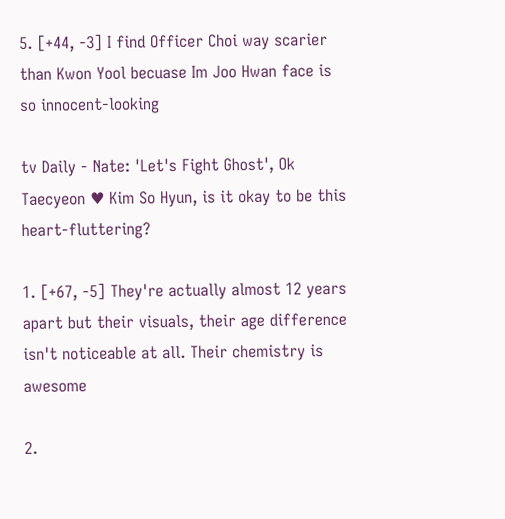5. [+44, -3] I find Officer Choi way scarier than Kwon Yool becuase Im Joo Hwan face is so innocent-looking

tv Daily - Nate: 'Let's Fight Ghost', Ok Taecyeon ♥ Kim So Hyun, is it okay to be this heart-fluttering?

1. [+67, -5] They're actually almost 12 years apart but their visuals, their age difference isn't noticeable at all. Their chemistry is awesome

2.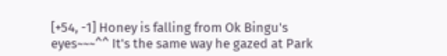[+54, -1] Honey is falling from Ok Bingu's eyes~~~^^ It's the same way he gazed at Park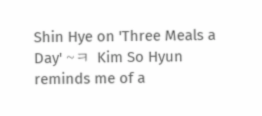Shin Hye on 'Three Meals a Day' ~ㅋ  Kim So Hyun reminds me of a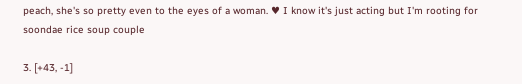peach, she's so pretty even to the eyes of a woman. ♥ I know it's just acting but I'm rooting for soondae rice soup couple

3. [+43, -1]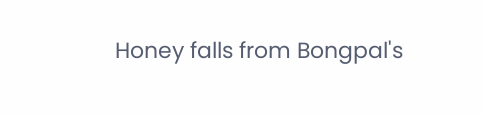Honey falls from Bongpal's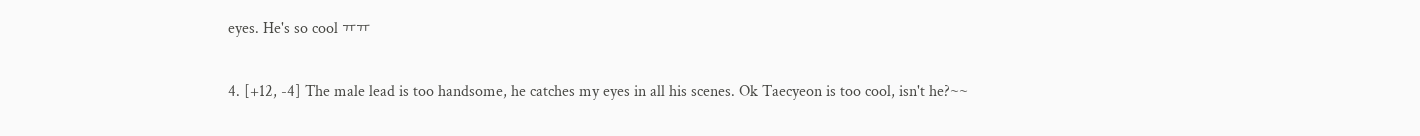eyes. He's so cool ㅠㅠ

4. [+12, -4] The male lead is too handsome, he catches my eyes in all his scenes. Ok Taecyeon is too cool, isn't he?~~